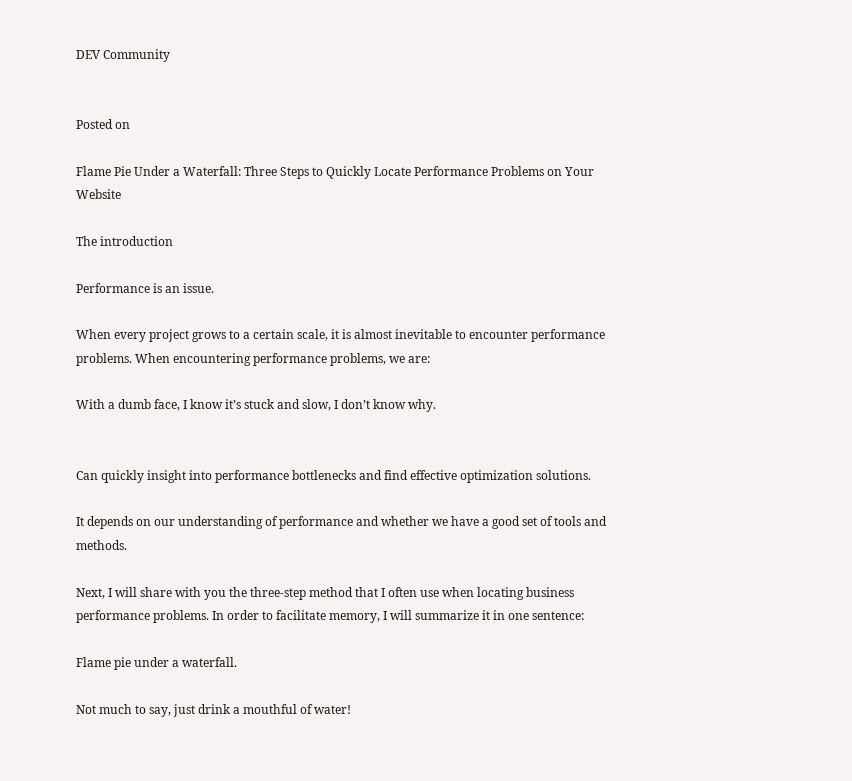DEV Community


Posted on

Flame Pie Under a Waterfall: Three Steps to Quickly Locate Performance Problems on Your Website

The introduction

Performance is an issue.

When every project grows to a certain scale, it is almost inevitable to encounter performance problems. When encountering performance problems, we are:

With a dumb face, I know it’s stuck and slow, I don’t know why.


Can quickly insight into performance bottlenecks and find effective optimization solutions.

It depends on our understanding of performance and whether we have a good set of tools and methods.

Next, I will share with you the three-step method that I often use when locating business performance problems. In order to facilitate memory, I will summarize it in one sentence:

Flame pie under a waterfall.

Not much to say, just drink a mouthful of water!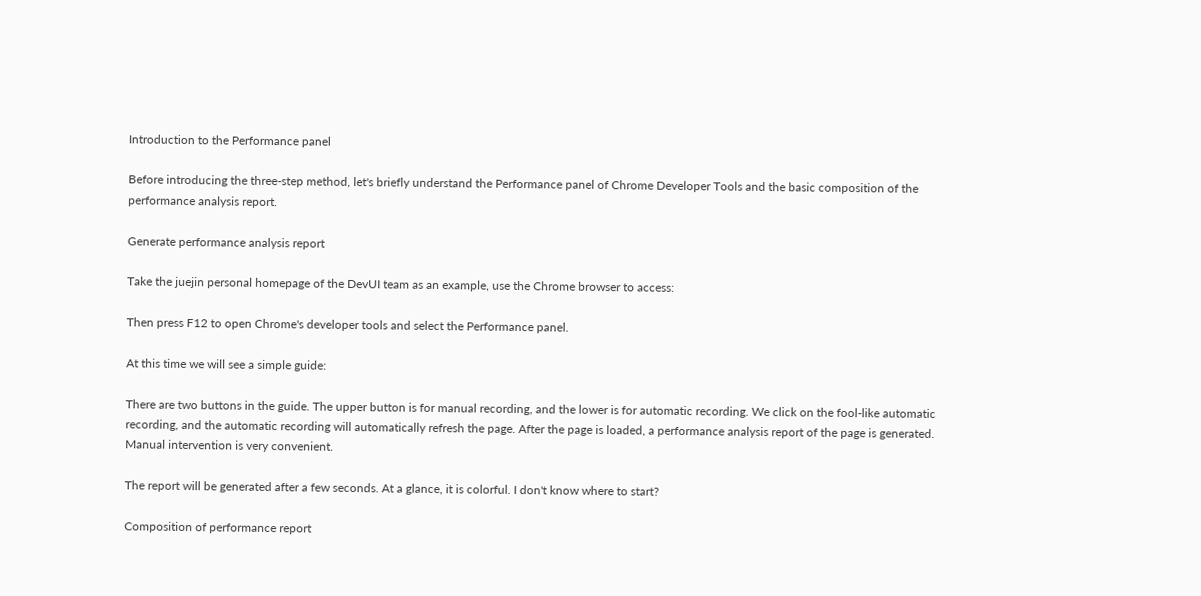Introduction to the Performance panel

Before introducing the three-step method, let's briefly understand the Performance panel of Chrome Developer Tools and the basic composition of the performance analysis report.

Generate performance analysis report

Take the juejin personal homepage of the DevUI team as an example, use the Chrome browser to access:

Then press F12 to open Chrome's developer tools and select the Performance panel.

At this time we will see a simple guide:

There are two buttons in the guide. The upper button is for manual recording, and the lower is for automatic recording. We click on the fool-like automatic recording, and the automatic recording will automatically refresh the page. After the page is loaded, a performance analysis report of the page is generated. Manual intervention is very convenient.

The report will be generated after a few seconds. At a glance, it is colorful. I don't know where to start?

Composition of performance report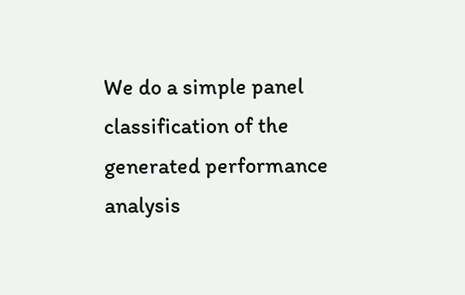We do a simple panel classification of the generated performance analysis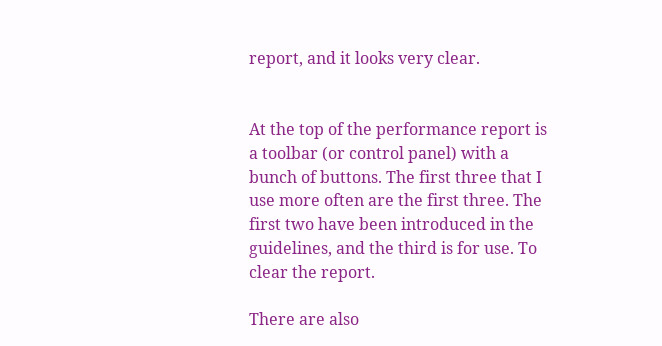report, and it looks very clear.


At the top of the performance report is a toolbar (or control panel) with a bunch of buttons. The first three that I use more often are the first three. The first two have been introduced in the guidelines, and the third is for use. To clear the report.

There are also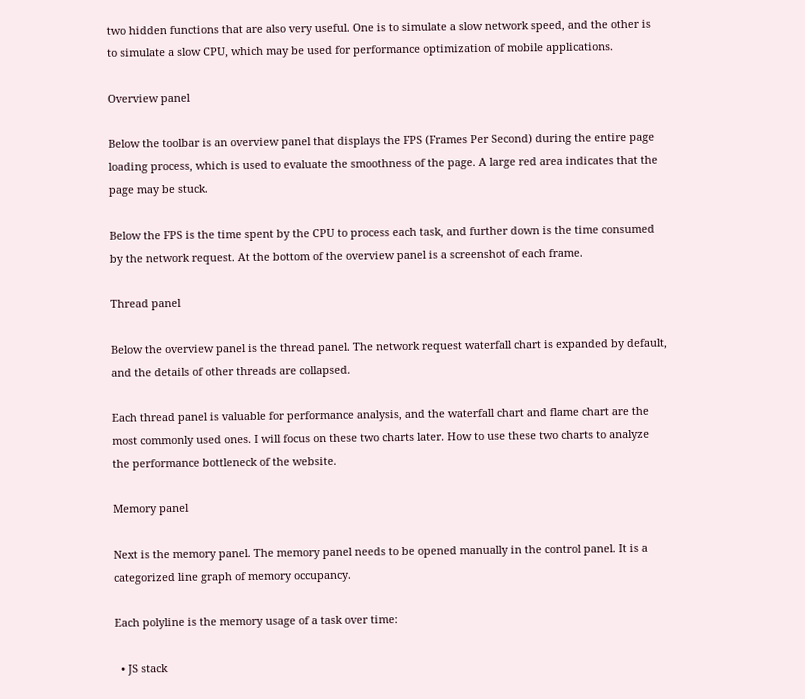two hidden functions that are also very useful. One is to simulate a slow network speed, and the other is to simulate a slow CPU, which may be used for performance optimization of mobile applications.

Overview panel

Below the toolbar is an overview panel that displays the FPS (Frames Per Second) during the entire page loading process, which is used to evaluate the smoothness of the page. A large red area indicates that the page may be stuck.

Below the FPS is the time spent by the CPU to process each task, and further down is the time consumed by the network request. At the bottom of the overview panel is a screenshot of each frame.

Thread panel

Below the overview panel is the thread panel. The network request waterfall chart is expanded by default, and the details of other threads are collapsed.

Each thread panel is valuable for performance analysis, and the waterfall chart and flame chart are the most commonly used ones. I will focus on these two charts later. How to use these two charts to analyze the performance bottleneck of the website.

Memory panel

Next is the memory panel. The memory panel needs to be opened manually in the control panel. It is a categorized line graph of memory occupancy.

Each polyline is the memory usage of a task over time:

  • JS stack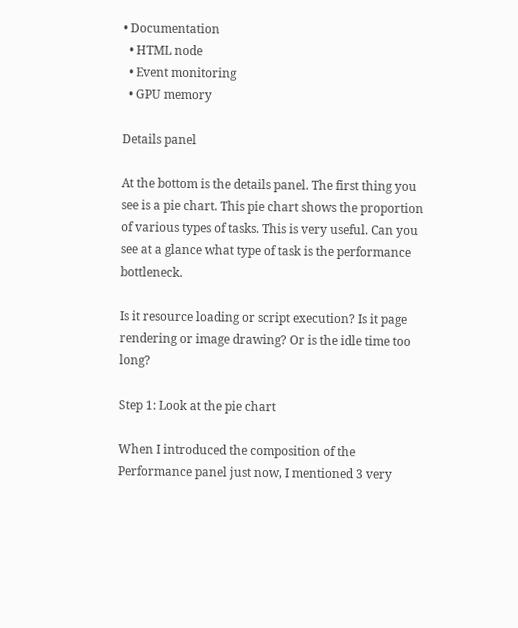• Documentation
  • HTML node
  • Event monitoring
  • GPU memory

Details panel

At the bottom is the details panel. The first thing you see is a pie chart. This pie chart shows the proportion of various types of tasks. This is very useful. Can you see at a glance what type of task is the performance bottleneck.

Is it resource loading or script execution? Is it page rendering or image drawing? Or is the idle time too long?

Step 1: Look at the pie chart

When I introduced the composition of the Performance panel just now, I mentioned 3 very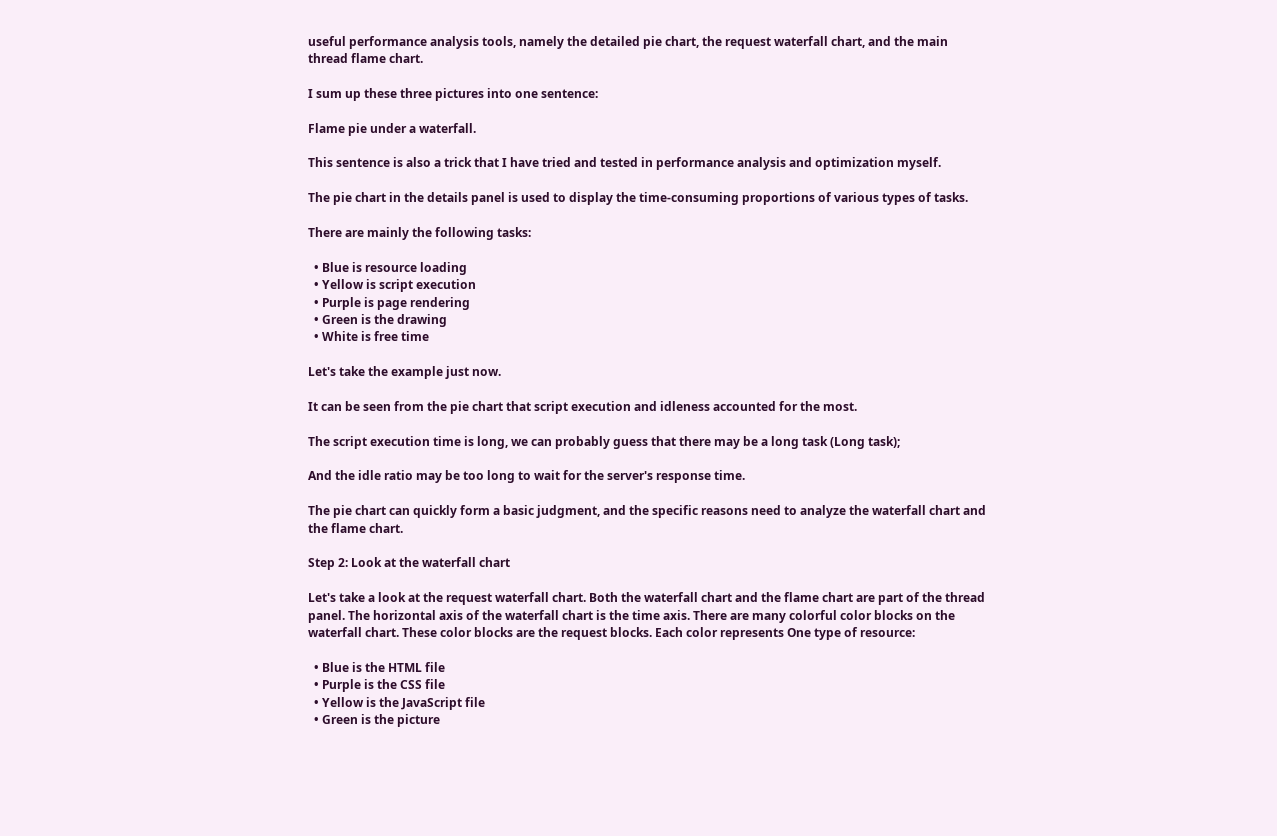useful performance analysis tools, namely the detailed pie chart, the request waterfall chart, and the main thread flame chart.

I sum up these three pictures into one sentence:

Flame pie under a waterfall.

This sentence is also a trick that I have tried and tested in performance analysis and optimization myself.

The pie chart in the details panel is used to display the time-consuming proportions of various types of tasks.

There are mainly the following tasks:

  • Blue is resource loading
  • Yellow is script execution
  • Purple is page rendering
  • Green is the drawing
  • White is free time

Let's take the example just now.

It can be seen from the pie chart that script execution and idleness accounted for the most.

The script execution time is long, we can probably guess that there may be a long task (Long task);

And the idle ratio may be too long to wait for the server's response time.

The pie chart can quickly form a basic judgment, and the specific reasons need to analyze the waterfall chart and the flame chart.

Step 2: Look at the waterfall chart

Let's take a look at the request waterfall chart. Both the waterfall chart and the flame chart are part of the thread panel. The horizontal axis of the waterfall chart is the time axis. There are many colorful color blocks on the waterfall chart. These color blocks are the request blocks. Each color represents One type of resource:

  • Blue is the HTML file
  • Purple is the CSS file
  • Yellow is the JavaScript file
  • Green is the picture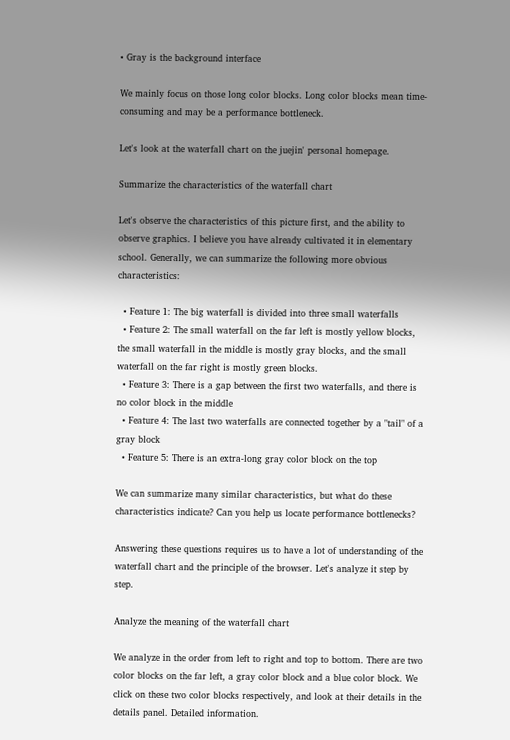• Gray is the background interface

We mainly focus on those long color blocks. Long color blocks mean time-consuming and may be a performance bottleneck.

Let's look at the waterfall chart on the juejin' personal homepage.

Summarize the characteristics of the waterfall chart

Let's observe the characteristics of this picture first, and the ability to observe graphics. I believe you have already cultivated it in elementary school. Generally, we can summarize the following more obvious characteristics:

  • Feature 1: The big waterfall is divided into three small waterfalls
  • Feature 2: The small waterfall on the far left is mostly yellow blocks, the small waterfall in the middle is mostly gray blocks, and the small waterfall on the far right is mostly green blocks.
  • Feature 3: There is a gap between the first two waterfalls, and there is no color block in the middle
  • Feature 4: The last two waterfalls are connected together by a "tail" of a gray block
  • Feature 5: There is an extra-long gray color block on the top

We can summarize many similar characteristics, but what do these characteristics indicate? Can you help us locate performance bottlenecks?

Answering these questions requires us to have a lot of understanding of the waterfall chart and the principle of the browser. Let's analyze it step by step.

Analyze the meaning of the waterfall chart

We analyze in the order from left to right and top to bottom. There are two color blocks on the far left, a gray color block and a blue color block. We click on these two color blocks respectively, and look at their details in the details panel. Detailed information.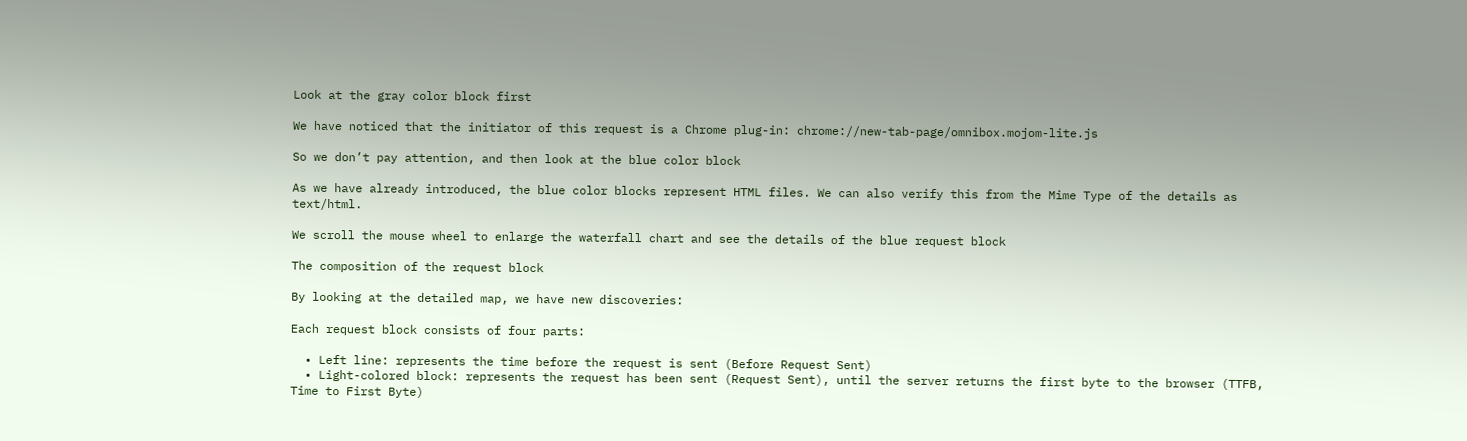Look at the gray color block first

We have noticed that the initiator of this request is a Chrome plug-in: chrome://new-tab-page/omnibox.mojom-lite.js

So we don’t pay attention, and then look at the blue color block

As we have already introduced, the blue color blocks represent HTML files. We can also verify this from the Mime Type of the details as text/html.

We scroll the mouse wheel to enlarge the waterfall chart and see the details of the blue request block

The composition of the request block

By looking at the detailed map, we have new discoveries:

Each request block consists of four parts:

  • Left line: represents the time before the request is sent (Before Request Sent)
  • Light-colored block: represents the request has been sent (Request Sent), until the server returns the first byte to the browser (TTFB, Time to First Byte)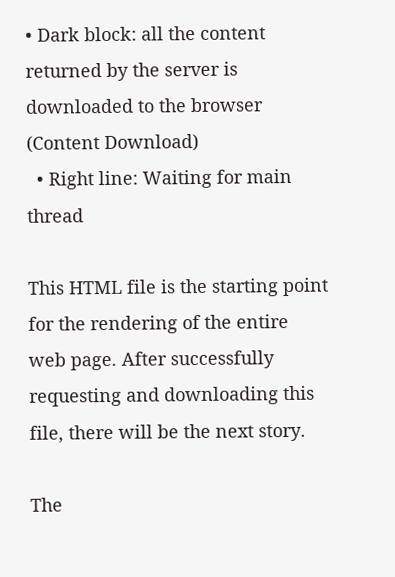• Dark block: all the content returned by the server is downloaded to the browser (Content Download)
  • Right line: Waiting for main thread

This HTML file is the starting point for the rendering of the entire web page. After successfully requesting and downloading this file, there will be the next story.

The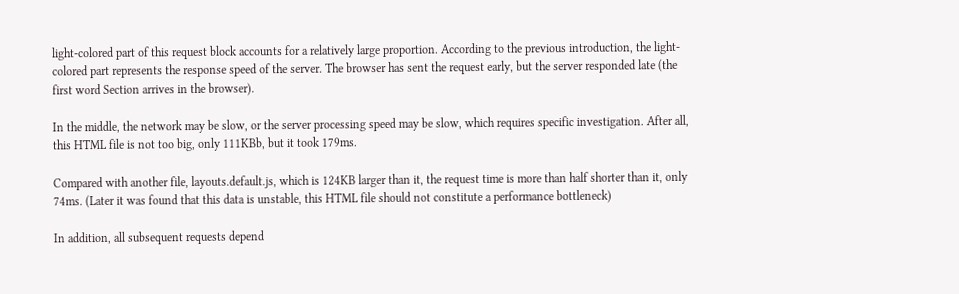light-colored part of this request block accounts for a relatively large proportion. According to the previous introduction, the light-colored part represents the response speed of the server. The browser has sent the request early, but the server responded late (the first word Section arrives in the browser).

In the middle, the network may be slow, or the server processing speed may be slow, which requires specific investigation. After all, this HTML file is not too big, only 111KBb, but it took 179ms.

Compared with another file, layouts.default.js, which is 124KB larger than it, the request time is more than half shorter than it, only 74ms. (Later it was found that this data is unstable, this HTML file should not constitute a performance bottleneck)

In addition, all subsequent requests depend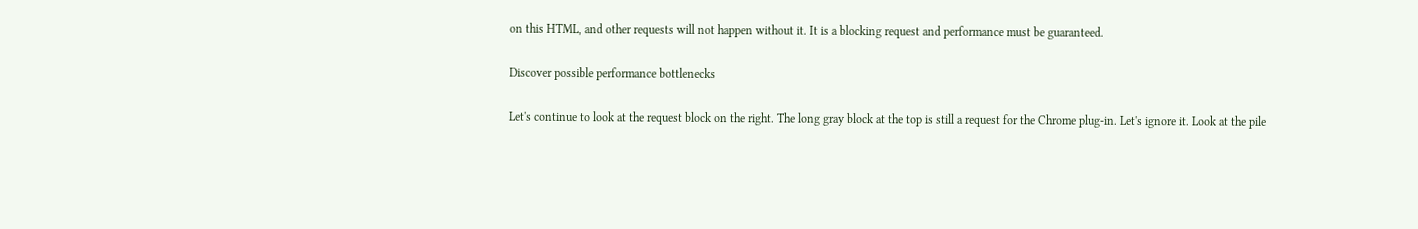on this HTML, and other requests will not happen without it. It is a blocking request and performance must be guaranteed.

Discover possible performance bottlenecks

Let's continue to look at the request block on the right. The long gray block at the top is still a request for the Chrome plug-in. Let's ignore it. Look at the pile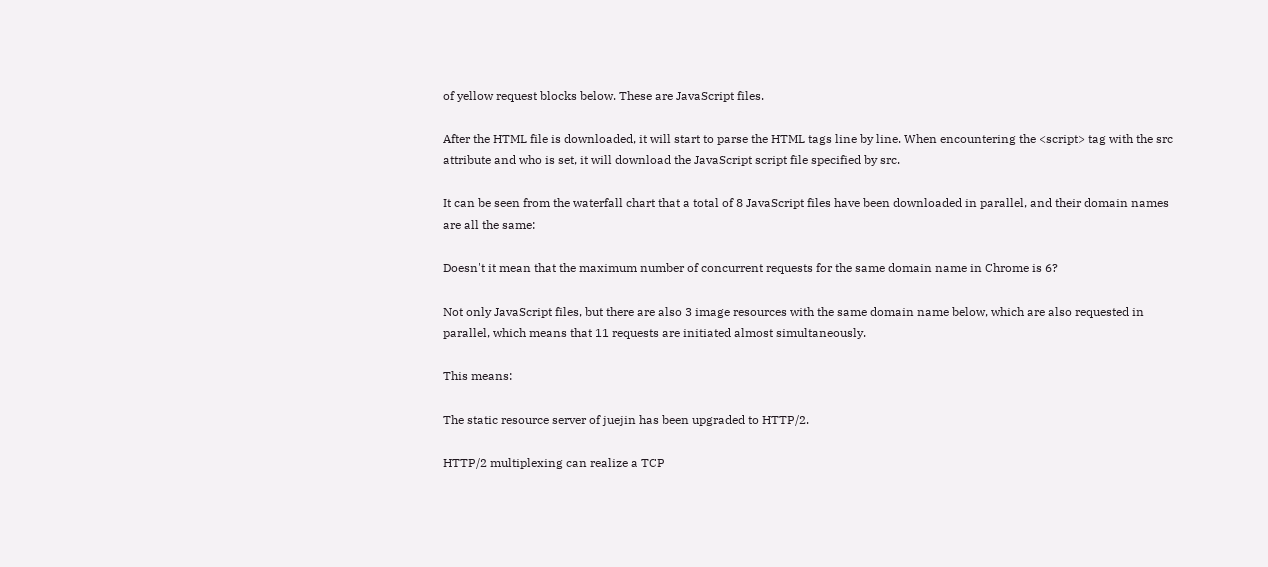of yellow request blocks below. These are JavaScript files.

After the HTML file is downloaded, it will start to parse the HTML tags line by line. When encountering the <script> tag with the src attribute and who is set, it will download the JavaScript script file specified by src.

It can be seen from the waterfall chart that a total of 8 JavaScript files have been downloaded in parallel, and their domain names are all the same:

Doesn't it mean that the maximum number of concurrent requests for the same domain name in Chrome is 6?

Not only JavaScript files, but there are also 3 image resources with the same domain name below, which are also requested in parallel, which means that 11 requests are initiated almost simultaneously.

This means:

The static resource server of juejin has been upgraded to HTTP/2.

HTTP/2 multiplexing can realize a TCP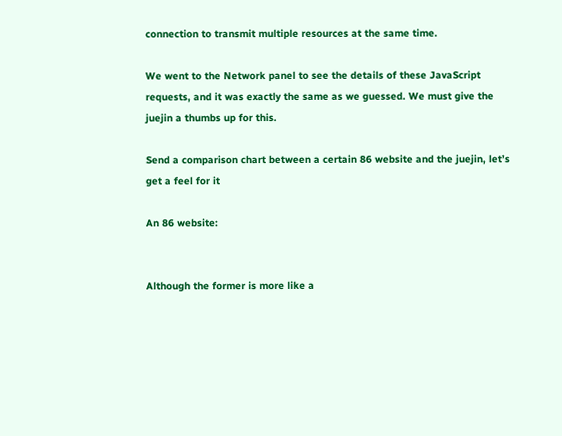connection to transmit multiple resources at the same time.

We went to the Network panel to see the details of these JavaScript requests, and it was exactly the same as we guessed. We must give the juejin a thumbs up for this.

Send a comparison chart between a certain 86 website and the juejin, let’s get a feel for it

An 86 website:


Although the former is more like a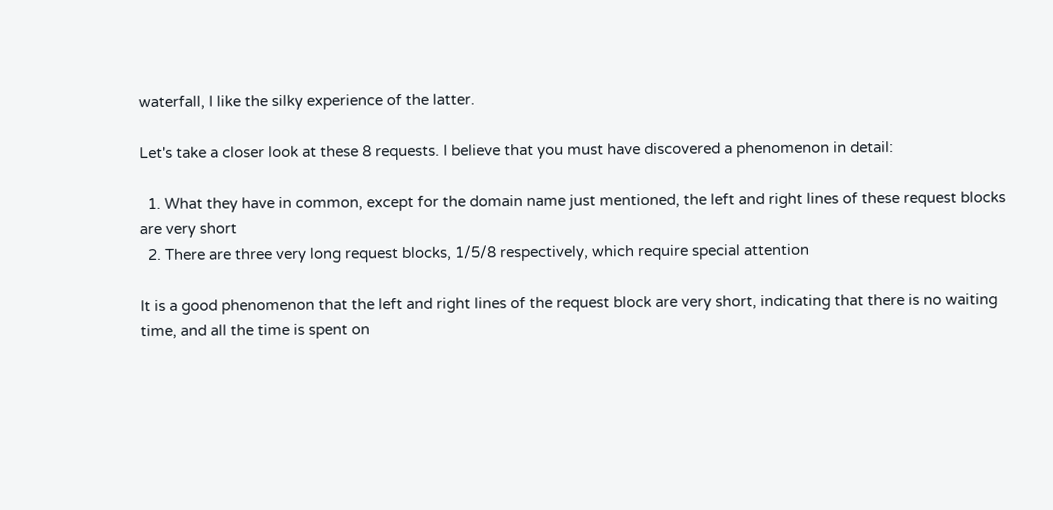waterfall, I like the silky experience of the latter.

Let's take a closer look at these 8 requests. I believe that you must have discovered a phenomenon in detail:

  1. What they have in common, except for the domain name just mentioned, the left and right lines of these request blocks are very short
  2. There are three very long request blocks, 1/5/8 respectively, which require special attention

It is a good phenomenon that the left and right lines of the request block are very short, indicating that there is no waiting time, and all the time is spent on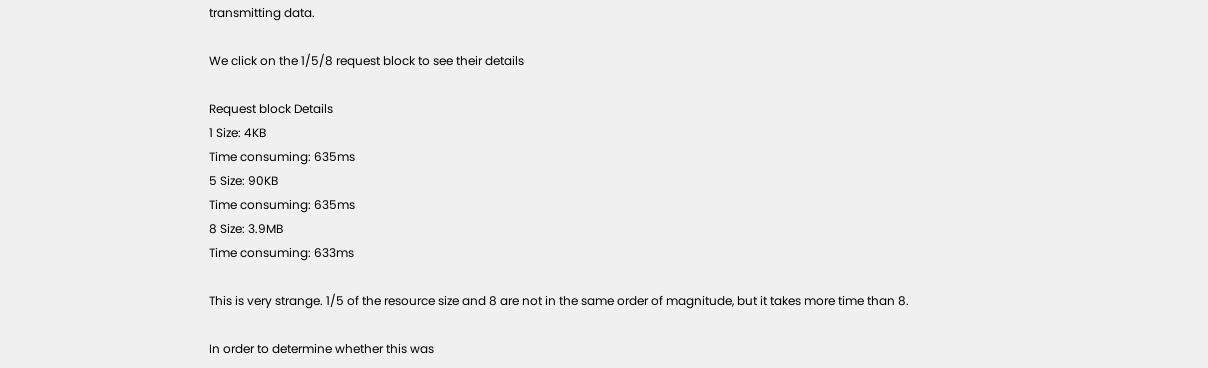transmitting data.

We click on the 1/5/8 request block to see their details

Request block Details
1 Size: 4KB
Time consuming: 635ms
5 Size: 90KB
Time consuming: 635ms
8 Size: 3.9MB
Time consuming: 633ms

This is very strange. 1/5 of the resource size and 8 are not in the same order of magnitude, but it takes more time than 8.

In order to determine whether this was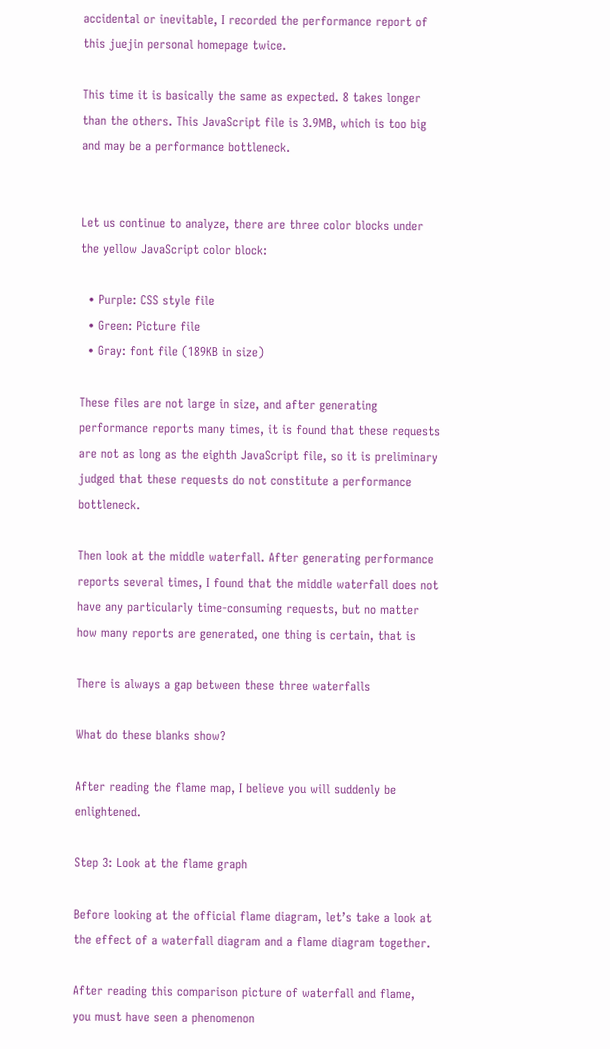accidental or inevitable, I recorded the performance report of this juejin personal homepage twice.

This time it is basically the same as expected. 8 takes longer than the others. This JavaScript file is 3.9MB, which is too big and may be a performance bottleneck.


Let us continue to analyze, there are three color blocks under the yellow JavaScript color block:

  • Purple: CSS style file
  • Green: Picture file
  • Gray: font file (189KB in size)

These files are not large in size, and after generating performance reports many times, it is found that these requests are not as long as the eighth JavaScript file, so it is preliminary judged that these requests do not constitute a performance bottleneck.

Then look at the middle waterfall. After generating performance reports several times, I found that the middle waterfall does not have any particularly time-consuming requests, but no matter how many reports are generated, one thing is certain, that is

There is always a gap between these three waterfalls

What do these blanks show?

After reading the flame map, I believe you will suddenly be enlightened.

Step 3: Look at the flame graph

Before looking at the official flame diagram, let’s take a look at the effect of a waterfall diagram and a flame diagram together.

After reading this comparison picture of waterfall and flame, you must have seen a phenomenon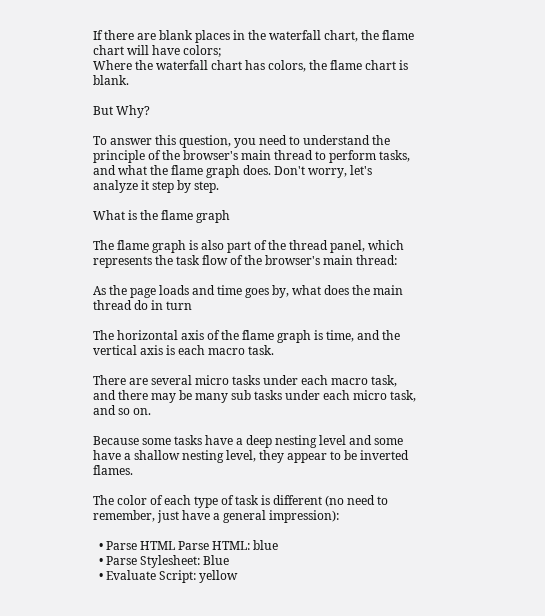If there are blank places in the waterfall chart, the flame chart will have colors;
Where the waterfall chart has colors, the flame chart is blank.

But Why?

To answer this question, you need to understand the principle of the browser's main thread to perform tasks, and what the flame graph does. Don't worry, let's analyze it step by step.

What is the flame graph

The flame graph is also part of the thread panel, which represents the task flow of the browser's main thread:

As the page loads and time goes by, what does the main thread do in turn

The horizontal axis of the flame graph is time, and the vertical axis is each macro task.

There are several micro tasks under each macro task, and there may be many sub tasks under each micro task, and so on.

Because some tasks have a deep nesting level and some have a shallow nesting level, they appear to be inverted flames.

The color of each type of task is different (no need to remember, just have a general impression):

  • Parse HTML Parse HTML: blue
  • Parse Stylesheet: Blue
  • Evaluate Script: yellow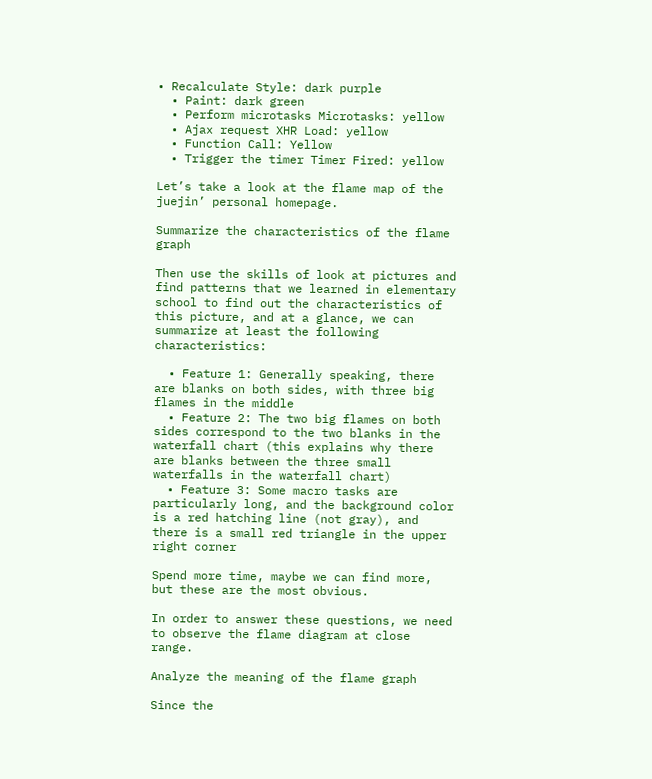• Recalculate Style: dark purple
  • Paint: dark green
  • Perform microtasks Microtasks: yellow
  • Ajax request XHR Load: yellow
  • Function Call: Yellow
  • Trigger the timer Timer Fired: yellow

Let’s take a look at the flame map of the juejin’ personal homepage.

Summarize the characteristics of the flame graph

Then use the skills of look at pictures and find patterns that we learned in elementary school to find out the characteristics of this picture, and at a glance, we can summarize at least the following characteristics:

  • Feature 1: Generally speaking, there are blanks on both sides, with three big flames in the middle
  • Feature 2: The two big flames on both sides correspond to the two blanks in the waterfall chart (this explains why there are blanks between the three small waterfalls in the waterfall chart)
  • Feature 3: Some macro tasks are particularly long, and the background color is a red hatching line (not gray), and there is a small red triangle in the upper right corner

Spend more time, maybe we can find more, but these are the most obvious.

In order to answer these questions, we need to observe the flame diagram at close range.

Analyze the meaning of the flame graph

Since the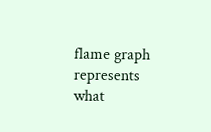flame graph represents what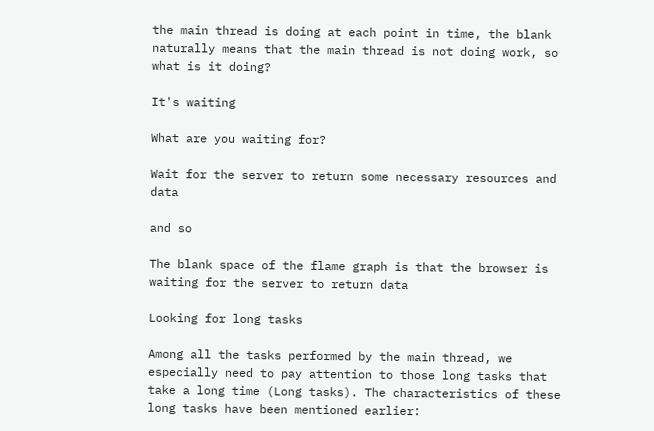the main thread is doing at each point in time, the blank naturally means that the main thread is not doing work, so what is it doing?

It's waiting

What are you waiting for?

Wait for the server to return some necessary resources and data

and so

The blank space of the flame graph is that the browser is waiting for the server to return data

Looking for long tasks

Among all the tasks performed by the main thread, we especially need to pay attention to those long tasks that take a long time (Long tasks). The characteristics of these long tasks have been mentioned earlier: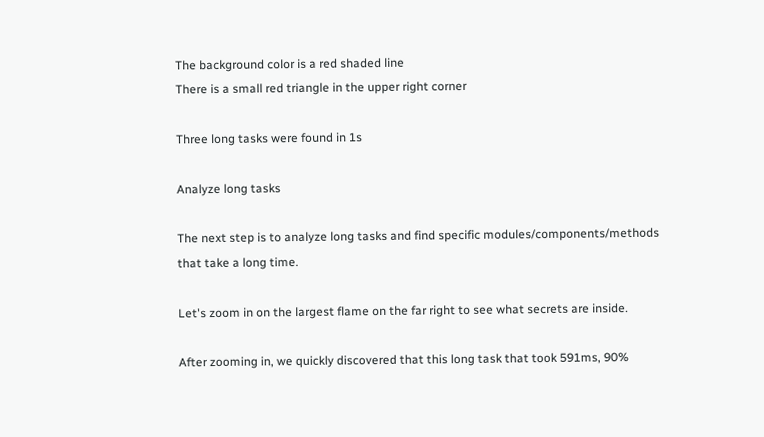The background color is a red shaded line
There is a small red triangle in the upper right corner

Three long tasks were found in 1s

Analyze long tasks

The next step is to analyze long tasks and find specific modules/components/methods that take a long time.

Let's zoom in on the largest flame on the far right to see what secrets are inside.

After zooming in, we quickly discovered that this long task that took 591ms, 90%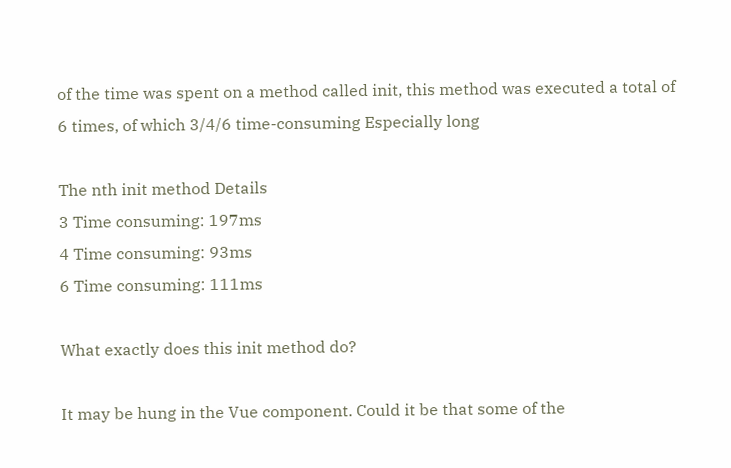of the time was spent on a method called init, this method was executed a total of 6 times, of which 3/4/6 time-consuming Especially long

The nth init method Details
3 Time consuming: 197ms
4 Time consuming: 93ms
6 Time consuming: 111ms

What exactly does this init method do?

It may be hung in the Vue component. Could it be that some of the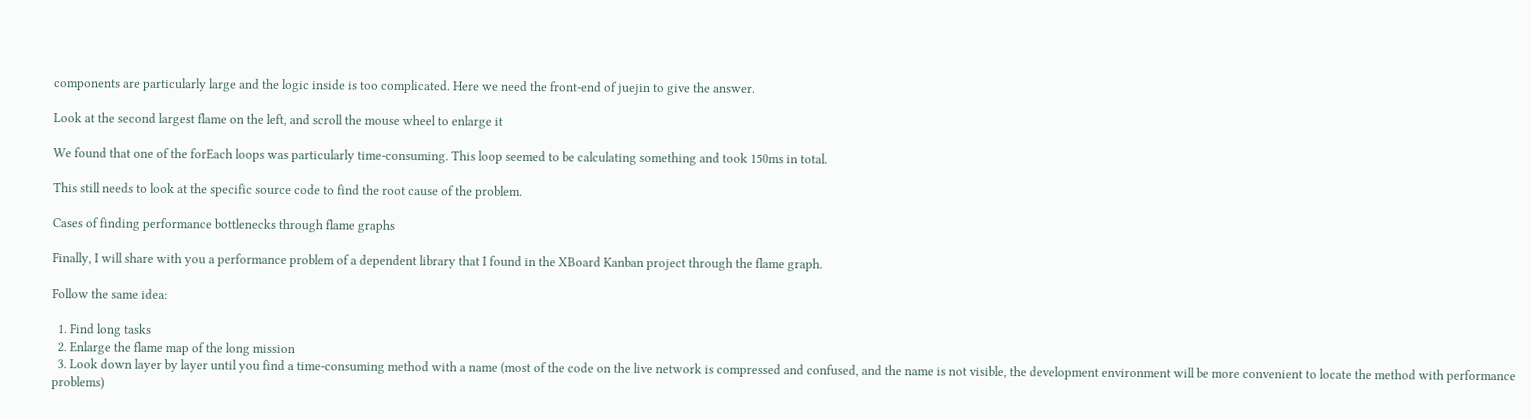components are particularly large and the logic inside is too complicated. Here we need the front-end of juejin to give the answer.

Look at the second largest flame on the left, and scroll the mouse wheel to enlarge it

We found that one of the forEach loops was particularly time-consuming. This loop seemed to be calculating something and took 150ms in total.

This still needs to look at the specific source code to find the root cause of the problem.

Cases of finding performance bottlenecks through flame graphs

Finally, I will share with you a performance problem of a dependent library that I found in the XBoard Kanban project through the flame graph.

Follow the same idea:

  1. Find long tasks
  2. Enlarge the flame map of the long mission
  3. Look down layer by layer until you find a time-consuming method with a name (most of the code on the live network is compressed and confused, and the name is not visible, the development environment will be more convenient to locate the method with performance problems)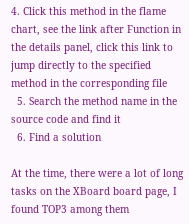4. Click this method in the flame chart, see the link after Function in the details panel, click this link to jump directly to the specified method in the corresponding file
  5. Search the method name in the source code and find it
  6. Find a solution

At the time, there were a lot of long tasks on the XBoard board page, I found TOP3 among them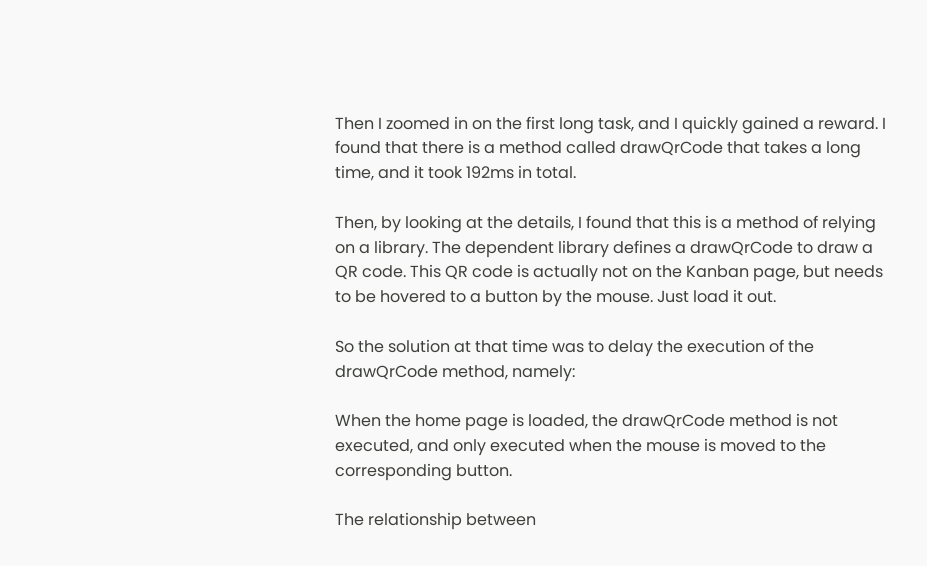Then I zoomed in on the first long task, and I quickly gained a reward. I found that there is a method called drawQrCode that takes a long time, and it took 192ms in total.

Then, by looking at the details, I found that this is a method of relying on a library. The dependent library defines a drawQrCode to draw a QR code. This QR code is actually not on the Kanban page, but needs to be hovered to a button by the mouse. Just load it out.

So the solution at that time was to delay the execution of the drawQrCode method, namely:

When the home page is loaded, the drawQrCode method is not executed, and only executed when the mouse is moved to the corresponding button.

The relationship between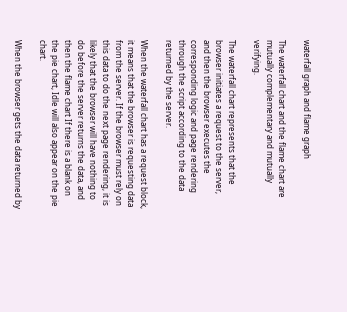waterfall graph and flame graph

The waterfall chart and the flame chart are mutually complementary and mutually verifying.

The waterfall chart represents that the browser initiates a request to the server, and then the browser executes the corresponding logic and page rendering through the script according to the data returned by the server.

When the waterfall chart has a request block, it means that the browser is requesting data from the server. If the browser must rely on this data to do the next page rendering, it is likely that the browser will have nothing to do before the server returns the data, and then the flame chart If there is a blank on the pie chart, Idle will also appear on the pie chart.

When the browser gets the data returned by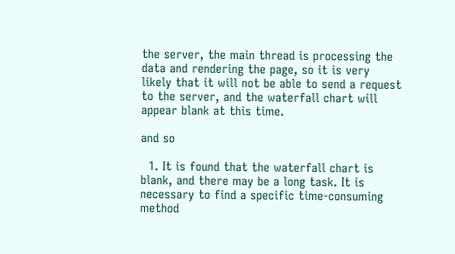the server, the main thread is processing the data and rendering the page, so it is very likely that it will not be able to send a request to the server, and the waterfall chart will appear blank at this time.

and so

  1. It is found that the waterfall chart is blank, and there may be a long task. It is necessary to find a specific time-consuming method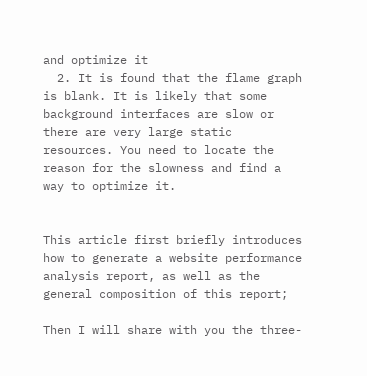and optimize it
  2. It is found that the flame graph is blank. It is likely that some background interfaces are slow or there are very large static resources. You need to locate the reason for the slowness and find a way to optimize it.


This article first briefly introduces how to generate a website performance analysis report, as well as the general composition of this report;

Then I will share with you the three-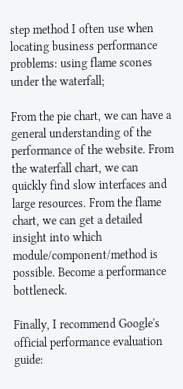step method I often use when locating business performance problems: using flame scones under the waterfall;

From the pie chart, we can have a general understanding of the performance of the website. From the waterfall chart, we can quickly find slow interfaces and large resources. From the flame chart, we can get a detailed insight into which module/component/method is possible. Become a performance bottleneck.

Finally, I recommend Google's official performance evaluation guide: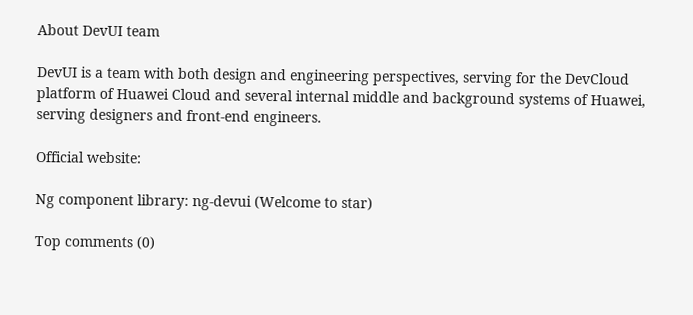About DevUI team

DevUI is a team with both design and engineering perspectives, serving for the DevCloud platform of Huawei Cloud and several internal middle and background systems of Huawei, serving designers and front-end engineers.

Official website:

Ng component library: ng-devui (Welcome to star)

Top comments (0)